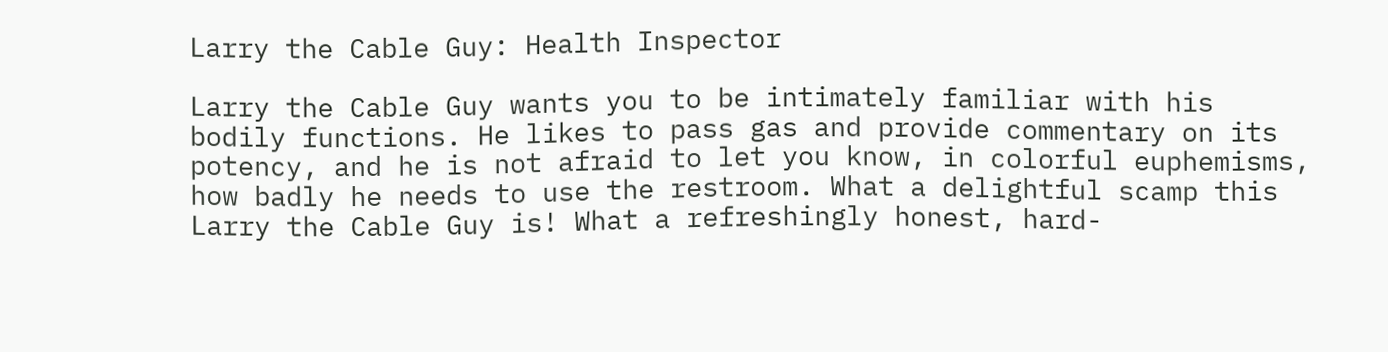Larry the Cable Guy: Health Inspector

Larry the Cable Guy wants you to be intimately familiar with his bodily functions. He likes to pass gas and provide commentary on its potency, and he is not afraid to let you know, in colorful euphemisms, how badly he needs to use the restroom. What a delightful scamp this Larry the Cable Guy is! What a refreshingly honest, hard-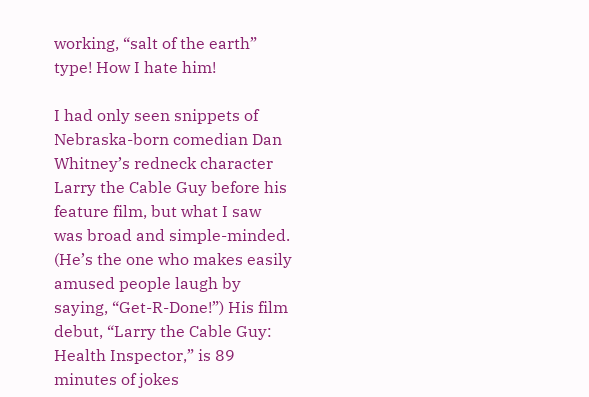working, “salt of the earth” type! How I hate him!

I had only seen snippets of Nebraska-born comedian Dan Whitney’s redneck character Larry the Cable Guy before his feature film, but what I saw was broad and simple-minded. (He’s the one who makes easily amused people laugh by saying, “Get-R-Done!”) His film debut, “Larry the Cable Guy: Health Inspector,” is 89 minutes of jokes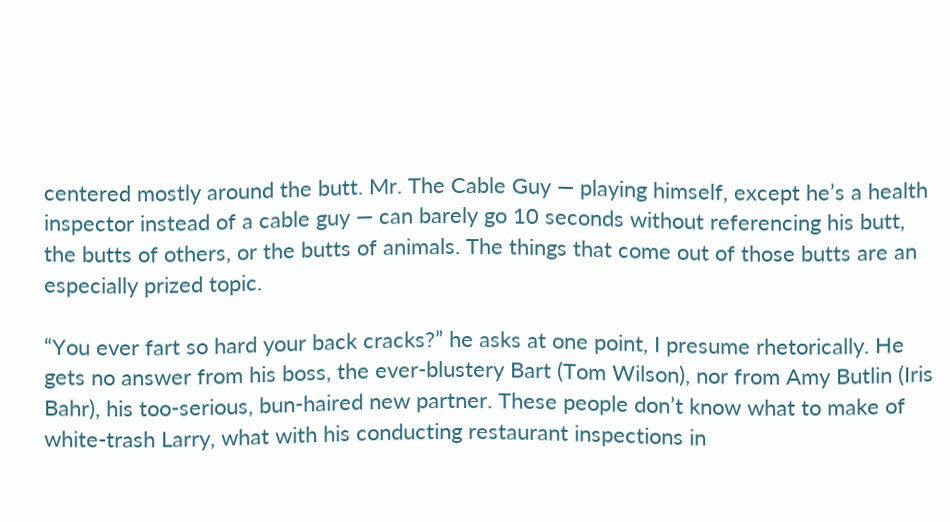centered mostly around the butt. Mr. The Cable Guy — playing himself, except he’s a health inspector instead of a cable guy — can barely go 10 seconds without referencing his butt, the butts of others, or the butts of animals. The things that come out of those butts are an especially prized topic.

“You ever fart so hard your back cracks?” he asks at one point, I presume rhetorically. He gets no answer from his boss, the ever-blustery Bart (Tom Wilson), nor from Amy Butlin (Iris Bahr), his too-serious, bun-haired new partner. These people don’t know what to make of white-trash Larry, what with his conducting restaurant inspections in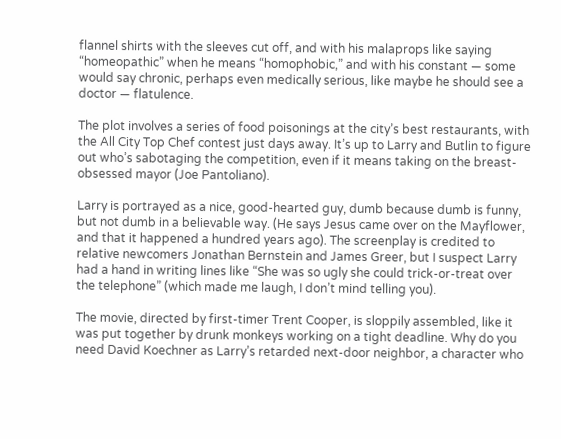flannel shirts with the sleeves cut off, and with his malaprops like saying “homeopathic” when he means “homophobic,” and with his constant — some would say chronic, perhaps even medically serious, like maybe he should see a doctor — flatulence.

The plot involves a series of food poisonings at the city’s best restaurants, with the All City Top Chef contest just days away. It’s up to Larry and Butlin to figure out who’s sabotaging the competition, even if it means taking on the breast-obsessed mayor (Joe Pantoliano).

Larry is portrayed as a nice, good-hearted guy, dumb because dumb is funny, but not dumb in a believable way. (He says Jesus came over on the Mayflower, and that it happened a hundred years ago). The screenplay is credited to relative newcomers Jonathan Bernstein and James Greer, but I suspect Larry had a hand in writing lines like “She was so ugly she could trick-or-treat over the telephone” (which made me laugh, I don’t mind telling you).

The movie, directed by first-timer Trent Cooper, is sloppily assembled, like it was put together by drunk monkeys working on a tight deadline. Why do you need David Koechner as Larry’s retarded next-door neighbor, a character who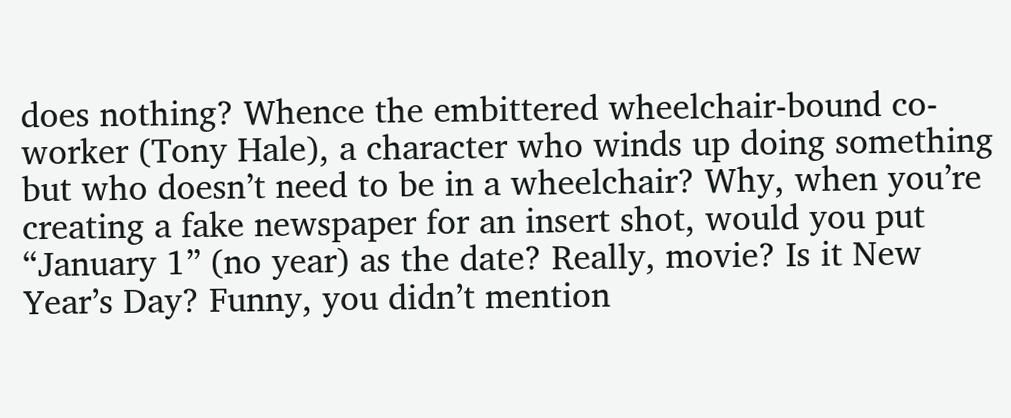does nothing? Whence the embittered wheelchair-bound co-worker (Tony Hale), a character who winds up doing something but who doesn’t need to be in a wheelchair? Why, when you’re creating a fake newspaper for an insert shot, would you put “January 1” (no year) as the date? Really, movie? Is it New Year’s Day? Funny, you didn’t mention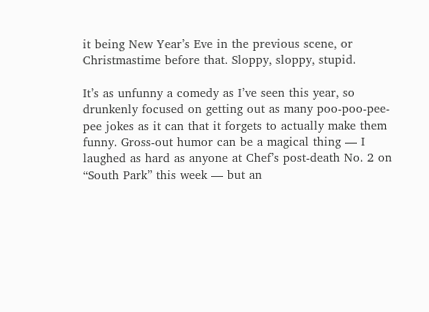it being New Year’s Eve in the previous scene, or Christmastime before that. Sloppy, sloppy, stupid.

It’s as unfunny a comedy as I’ve seen this year, so drunkenly focused on getting out as many poo-poo-pee-pee jokes as it can that it forgets to actually make them funny. Gross-out humor can be a magical thing — I laughed as hard as anyone at Chef’s post-death No. 2 on “South Park” this week — but an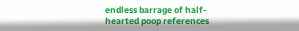endless barrage of half-hearted poop references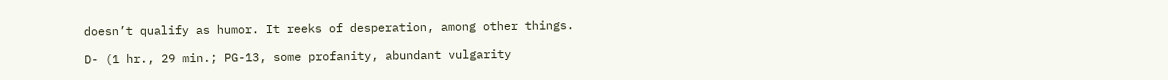doesn’t qualify as humor. It reeks of desperation, among other things.

D- (1 hr., 29 min.; PG-13, some profanity, abundant vulgarity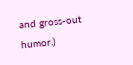and gross-out humor.)